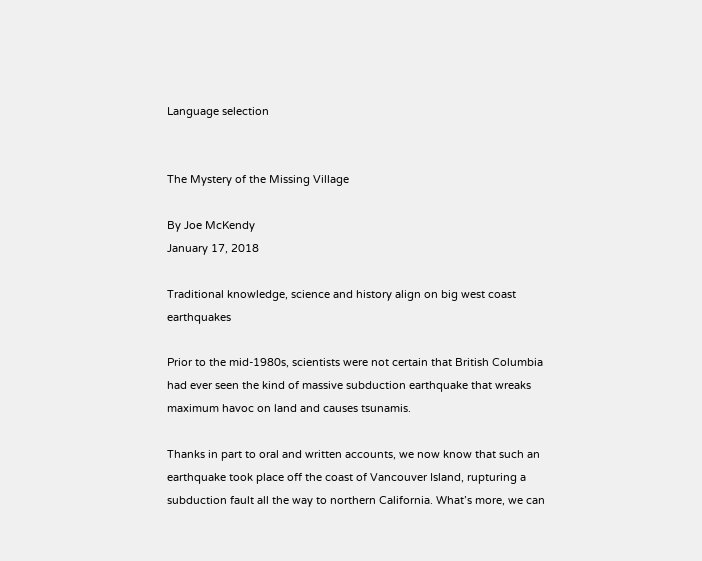Language selection


The Mystery of the Missing Village

By Joe McKendy
January 17, 2018

Traditional knowledge, science and history align on big west coast earthquakes

Prior to the mid-1980s, scientists were not certain that British Columbia had ever seen the kind of massive subduction earthquake that wreaks maximum havoc on land and causes tsunamis.

Thanks in part to oral and written accounts, we now know that such an earthquake took place off the coast of Vancouver Island, rupturing a subduction fault all the way to northern California. What’s more, we can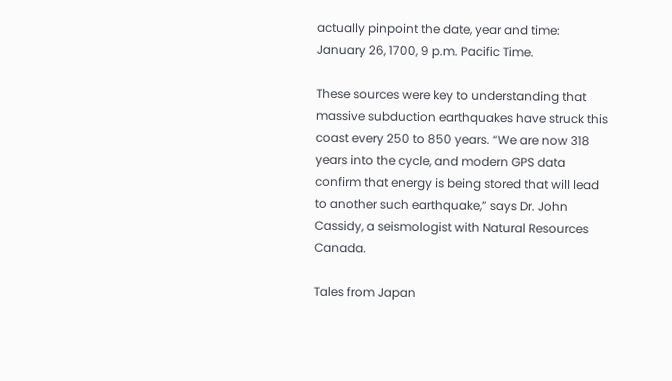actually pinpoint the date, year and time: January 26, 1700, 9 p.m. Pacific Time.

These sources were key to understanding that massive subduction earthquakes have struck this coast every 250 to 850 years. “We are now 318 years into the cycle, and modern GPS data confirm that energy is being stored that will lead to another such earthquake,” says Dr. John Cassidy, a seismologist with Natural Resources Canada.

Tales from Japan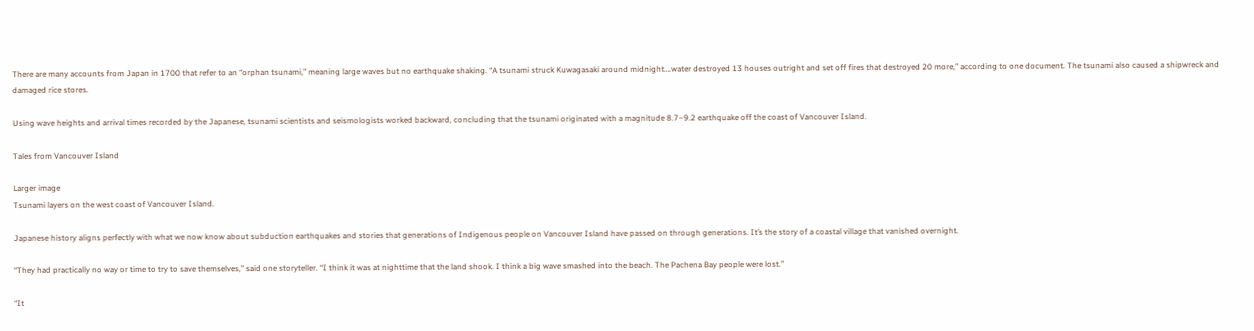There are many accounts from Japan in 1700 that refer to an “orphan tsunami,” meaning large waves but no earthquake shaking. “A tsunami struck Kuwagasaki around midnight….water destroyed 13 houses outright and set off fires that destroyed 20 more,” according to one document. The tsunami also caused a shipwreck and damaged rice stores.

Using wave heights and arrival times recorded by the Japanese, tsunami scientists and seismologists worked backward, concluding that the tsunami originated with a magnitude 8.7–9.2 earthquake off the coast of Vancouver Island.

Tales from Vancouver Island

Larger image
Tsunami layers on the west coast of Vancouver Island.

Japanese history aligns perfectly with what we now know about subduction earthquakes and stories that generations of Indigenous people on Vancouver Island have passed on through generations. It’s the story of a coastal village that vanished overnight.

“They had practically no way or time to try to save themselves,” said one storyteller. “I think it was at nighttime that the land shook. I think a big wave smashed into the beach. The Pachena Bay people were lost.”

“It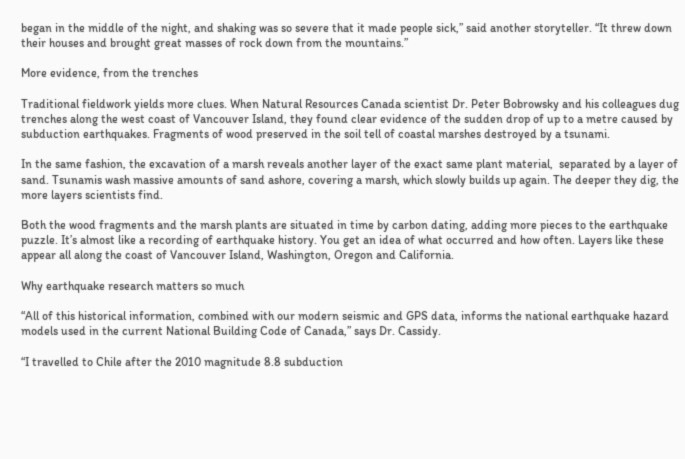began in the middle of the night, and shaking was so severe that it made people sick,” said another storyteller. “It threw down their houses and brought great masses of rock down from the mountains.”

More evidence, from the trenches

Traditional fieldwork yields more clues. When Natural Resources Canada scientist Dr. Peter Bobrowsky and his colleagues dug trenches along the west coast of Vancouver Island, they found clear evidence of the sudden drop of up to a metre caused by subduction earthquakes. Fragments of wood preserved in the soil tell of coastal marshes destroyed by a tsunami.

In the same fashion, the excavation of a marsh reveals another layer of the exact same plant material,  separated by a layer of sand. Tsunamis wash massive amounts of sand ashore, covering a marsh, which slowly builds up again. The deeper they dig, the more layers scientists find.

Both the wood fragments and the marsh plants are situated in time by carbon dating, adding more pieces to the earthquake puzzle. It’s almost like a recording of earthquake history. You get an idea of what occurred and how often. Layers like these appear all along the coast of Vancouver Island, Washington, Oregon and California.

Why earthquake research matters so much

“All of this historical information, combined with our modern seismic and GPS data, informs the national earthquake hazard models used in the current National Building Code of Canada,” says Dr. Cassidy.

“I travelled to Chile after the 2010 magnitude 8.8 subduction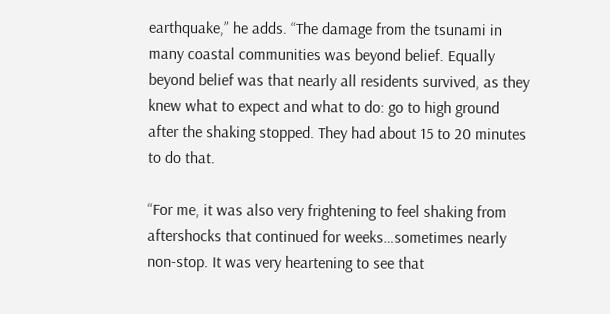earthquake,” he adds. “The damage from the tsunami in many coastal communities was beyond belief. Equally beyond belief was that nearly all residents survived, as they knew what to expect and what to do: go to high ground after the shaking stopped. They had about 15 to 20 minutes to do that.

“For me, it was also very frightening to feel shaking from aftershocks that continued for weeks…sometimes nearly non-stop. It was very heartening to see that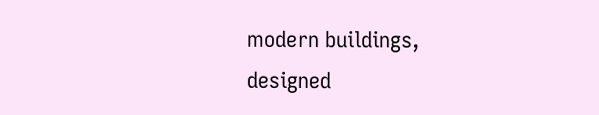modern buildings, designed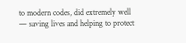to modern codes, did extremely well — saving lives and helping to protect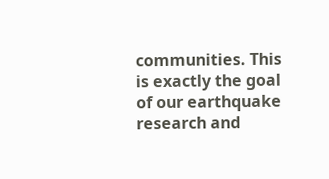communities. This is exactly the goal of our earthquake research and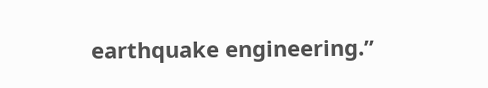earthquake engineering.”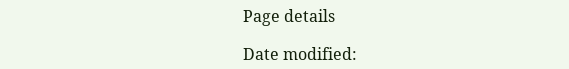Page details

Date modified: